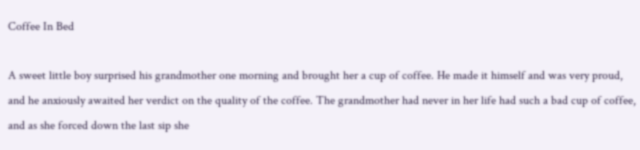Coffee In Bed

A sweet little boy surprised his grandmother one morning and brought her a cup of coffee. He made it himself and was very proud, and he anxiously awaited her verdict on the quality of the coffee. The grandmother had never in her life had such a bad cup of coffee, and as she forced down the last sip she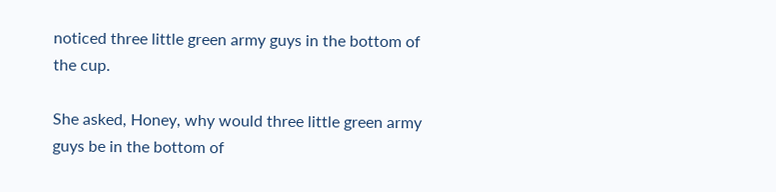noticed three little green army guys in the bottom of the cup.

She asked, Honey, why would three little green army guys be in the bottom of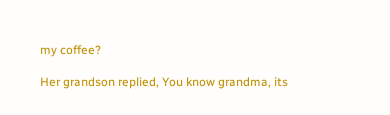my coffee?

Her grandson replied, You know grandma, its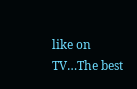like on TV…The best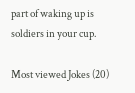part of waking up is soldiers in your cup.

Most viewed Jokes (20)